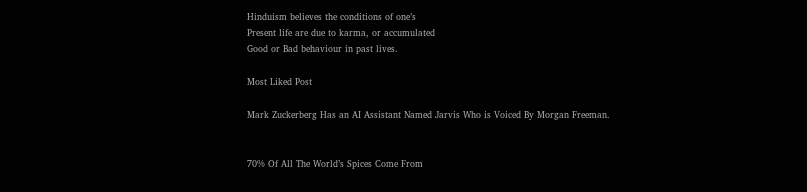Hinduism believes the conditions of one’s
Present life are due to karma, or accumulated
Good or Bad behaviour in past lives.

Most Liked Post

Mark Zuckerberg Has an AI Assistant Named Jarvis Who is Voiced By Morgan Freeman.


70% Of All The World’s Spices Come From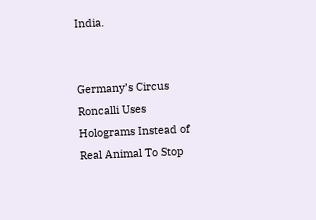India.


Germany’s Circus Roncalli Uses Holograms Instead of Real Animal To Stop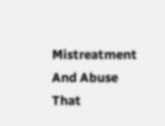Mistreatment And Abuse That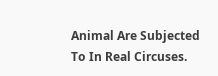Animal Are Subjected To In Real Circuses.